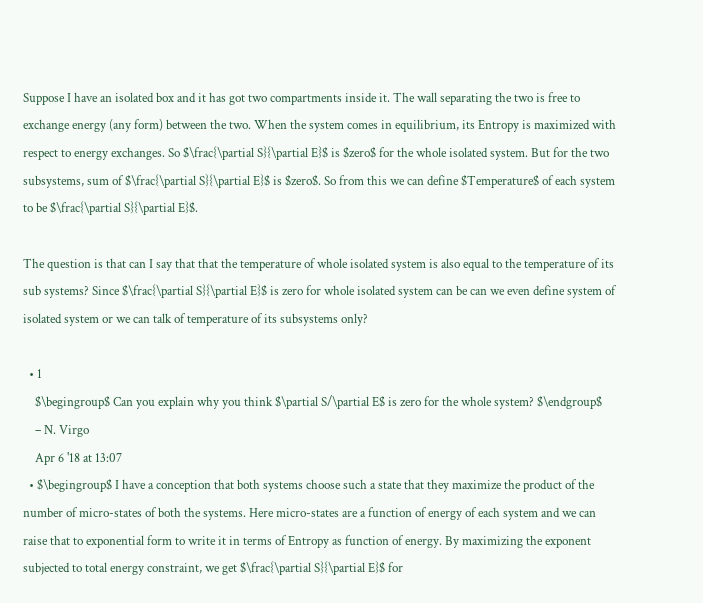Suppose I have an isolated box and it has got two compartments inside it. The wall separating the two is free to exchange energy (any form) between the two. When the system comes in equilibrium, its Entropy is maximized with respect to energy exchanges. So $\frac{\partial S}{\partial E}$ is $zero$ for the whole isolated system. But for the two subsystems, sum of $\frac{\partial S}{\partial E}$ is $zero$. So from this we can define $Temperature$ of each system to be $\frac{\partial S}{\partial E}$.

The question is that can I say that that the temperature of whole isolated system is also equal to the temperature of its sub systems? Since $\frac{\partial S}{\partial E}$ is zero for whole isolated system can be can we even define system of isolated system or we can talk of temperature of its subsystems only?

  • 1
    $\begingroup$ Can you explain why you think $\partial S/\partial E$ is zero for the whole system? $\endgroup$
    – N. Virgo
    Apr 6 '18 at 13:07
  • $\begingroup$ I have a conception that both systems choose such a state that they maximize the product of the number of micro-states of both the systems. Here micro-states are a function of energy of each system and we can raise that to exponential form to write it in terms of Entropy as function of energy. By maximizing the exponent subjected to total energy constraint, we get $\frac{\partial S}{\partial E}$ for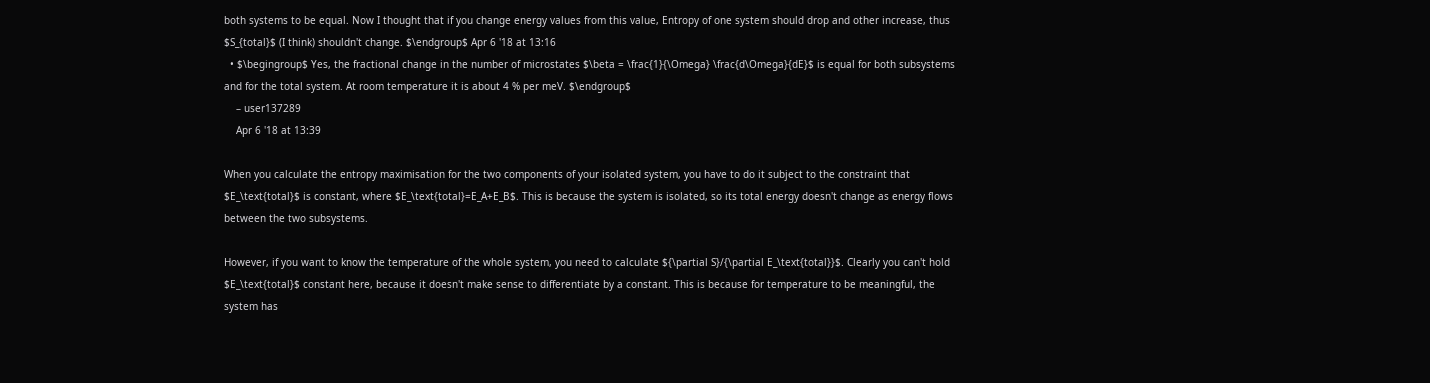both systems to be equal. Now I thought that if you change energy values from this value, Entropy of one system should drop and other increase, thus $S_{total}$ (I think) shouldn't change. $\endgroup$ Apr 6 '18 at 13:16
  • $\begingroup$ Yes, the fractional change in the number of microstates $\beta = \frac{1}{\Omega} \frac{d\Omega}{dE}$ is equal for both subsystems and for the total system. At room temperature it is about 4 % per meV. $\endgroup$
    – user137289
    Apr 6 '18 at 13:39

When you calculate the entropy maximisation for the two components of your isolated system, you have to do it subject to the constraint that $E_\text{total}$ is constant, where $E_\text{total}=E_A+E_B$. This is because the system is isolated, so its total energy doesn't change as energy flows between the two subsystems.

However, if you want to know the temperature of the whole system, you need to calculate ${\partial S}/{\partial E_\text{total}}$. Clearly you can't hold $E_\text{total}$ constant here, because it doesn't make sense to differentiate by a constant. This is because for temperature to be meaningful, the system has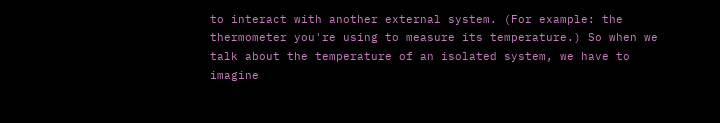to interact with another external system. (For example: the thermometer you're using to measure its temperature.) So when we talk about the temperature of an isolated system, we have to imagine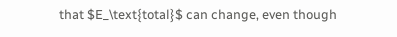that $E_\text{total}$ can change, even though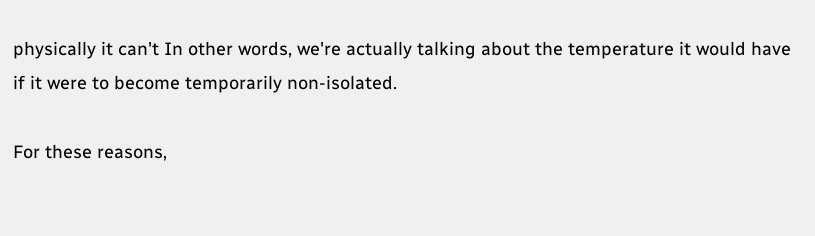physically it can't In other words, we're actually talking about the temperature it would have if it were to become temporarily non-isolated.

For these reasons,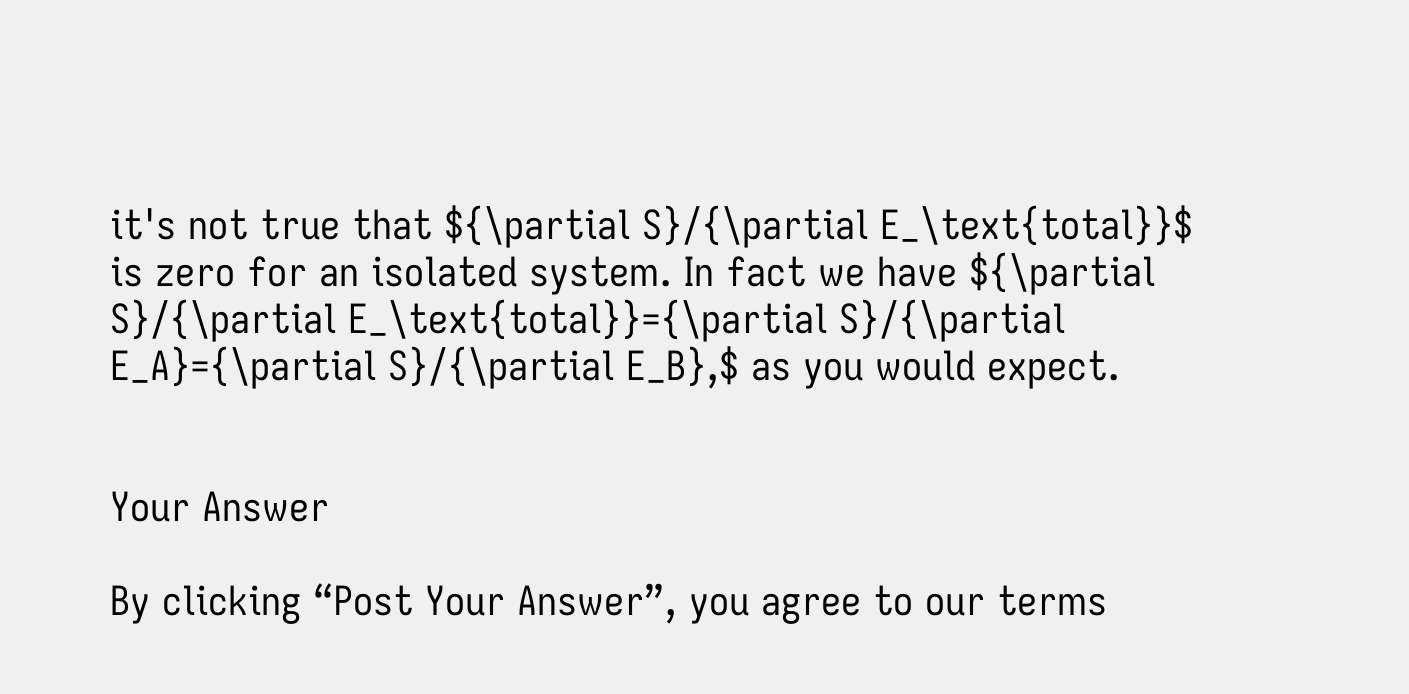it's not true that ${\partial S}/{\partial E_\text{total}}$ is zero for an isolated system. In fact we have ${\partial S}/{\partial E_\text{total}}={\partial S}/{\partial E_A}={\partial S}/{\partial E_B},$ as you would expect.


Your Answer

By clicking “Post Your Answer”, you agree to our terms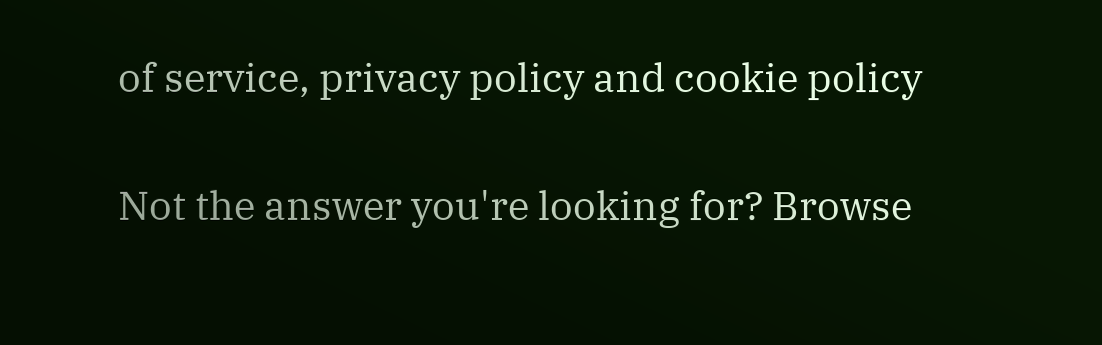of service, privacy policy and cookie policy

Not the answer you're looking for? Browse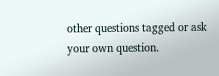other questions tagged or ask your own question.